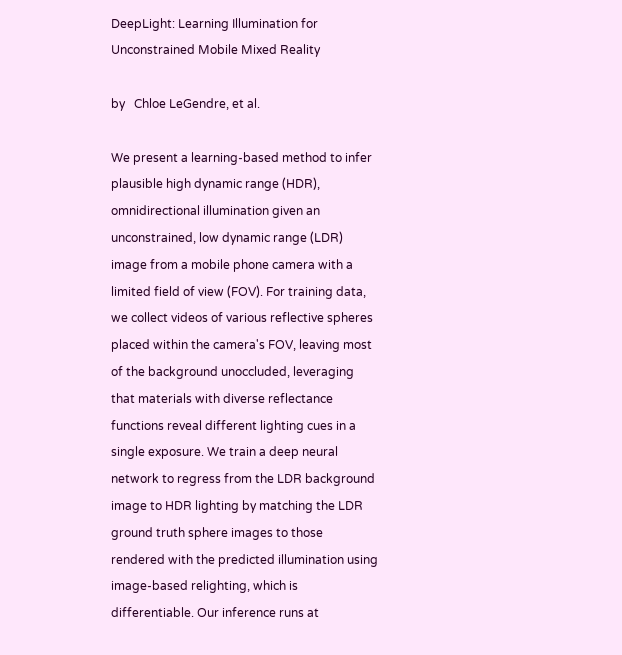DeepLight: Learning Illumination for Unconstrained Mobile Mixed Reality

by   Chloe LeGendre, et al.

We present a learning-based method to infer plausible high dynamic range (HDR), omnidirectional illumination given an unconstrained, low dynamic range (LDR) image from a mobile phone camera with a limited field of view (FOV). For training data, we collect videos of various reflective spheres placed within the camera's FOV, leaving most of the background unoccluded, leveraging that materials with diverse reflectance functions reveal different lighting cues in a single exposure. We train a deep neural network to regress from the LDR background image to HDR lighting by matching the LDR ground truth sphere images to those rendered with the predicted illumination using image-based relighting, which is differentiable. Our inference runs at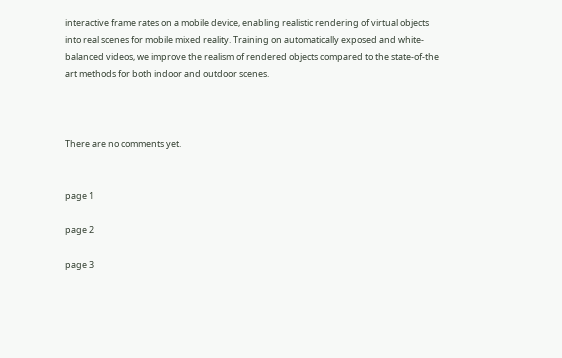interactive frame rates on a mobile device, enabling realistic rendering of virtual objects into real scenes for mobile mixed reality. Training on automatically exposed and white-balanced videos, we improve the realism of rendered objects compared to the state-of-the art methods for both indoor and outdoor scenes.



There are no comments yet.


page 1

page 2

page 3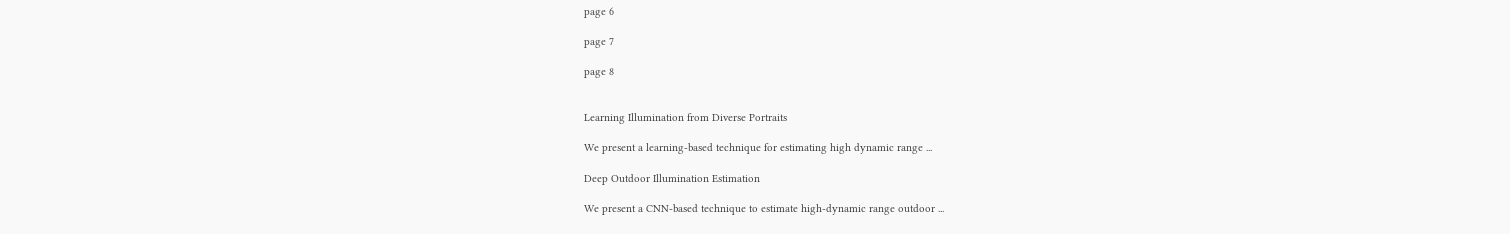page 6

page 7

page 8


Learning Illumination from Diverse Portraits

We present a learning-based technique for estimating high dynamic range ...

Deep Outdoor Illumination Estimation

We present a CNN-based technique to estimate high-dynamic range outdoor ...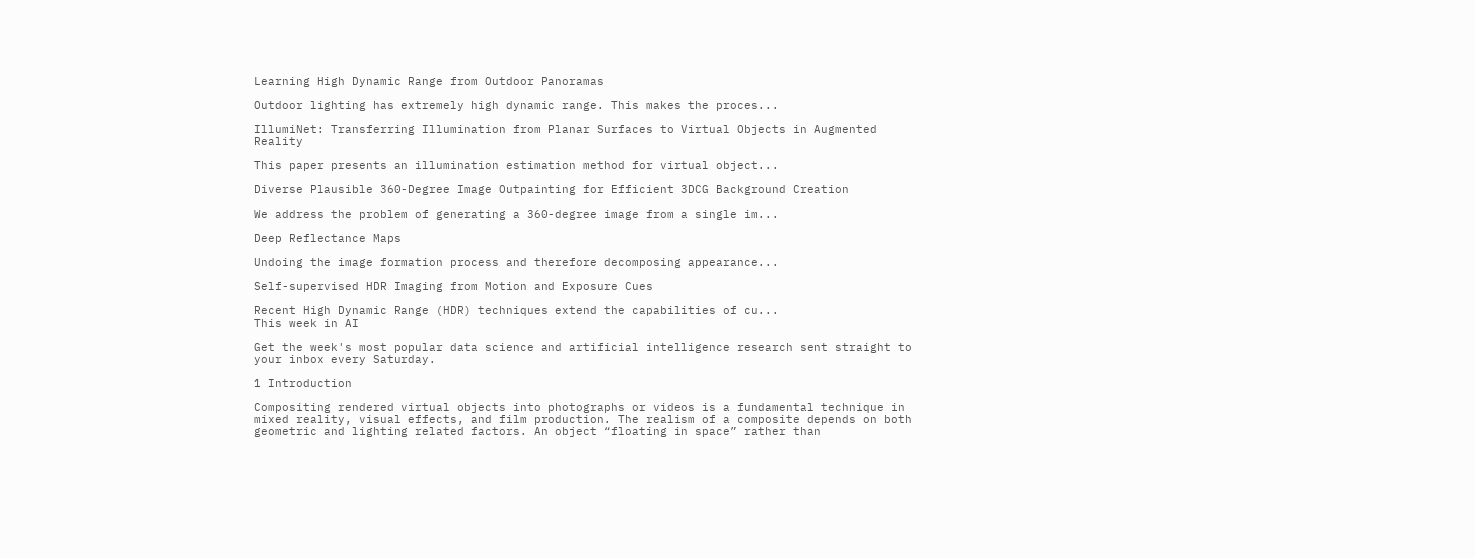Learning High Dynamic Range from Outdoor Panoramas

Outdoor lighting has extremely high dynamic range. This makes the proces...

IllumiNet: Transferring Illumination from Planar Surfaces to Virtual Objects in Augmented Reality

This paper presents an illumination estimation method for virtual object...

Diverse Plausible 360-Degree Image Outpainting for Efficient 3DCG Background Creation

We address the problem of generating a 360-degree image from a single im...

Deep Reflectance Maps

Undoing the image formation process and therefore decomposing appearance...

Self-supervised HDR Imaging from Motion and Exposure Cues

Recent High Dynamic Range (HDR) techniques extend the capabilities of cu...
This week in AI

Get the week's most popular data science and artificial intelligence research sent straight to your inbox every Saturday.

1 Introduction

Compositing rendered virtual objects into photographs or videos is a fundamental technique in mixed reality, visual effects, and film production. The realism of a composite depends on both geometric and lighting related factors. An object “floating in space” rather than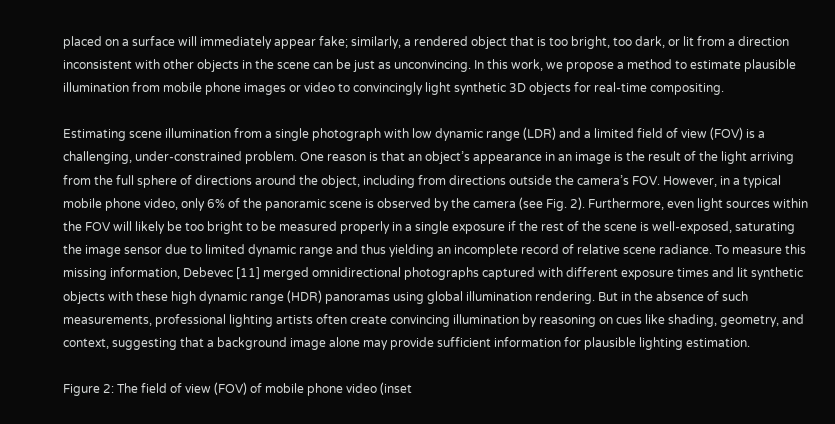placed on a surface will immediately appear fake; similarly, a rendered object that is too bright, too dark, or lit from a direction inconsistent with other objects in the scene can be just as unconvincing. In this work, we propose a method to estimate plausible illumination from mobile phone images or video to convincingly light synthetic 3D objects for real-time compositing.

Estimating scene illumination from a single photograph with low dynamic range (LDR) and a limited field of view (FOV) is a challenging, under-constrained problem. One reason is that an object’s appearance in an image is the result of the light arriving from the full sphere of directions around the object, including from directions outside the camera’s FOV. However, in a typical mobile phone video, only 6% of the panoramic scene is observed by the camera (see Fig. 2). Furthermore, even light sources within the FOV will likely be too bright to be measured properly in a single exposure if the rest of the scene is well-exposed, saturating the image sensor due to limited dynamic range and thus yielding an incomplete record of relative scene radiance. To measure this missing information, Debevec [11] merged omnidirectional photographs captured with different exposure times and lit synthetic objects with these high dynamic range (HDR) panoramas using global illumination rendering. But in the absence of such measurements, professional lighting artists often create convincing illumination by reasoning on cues like shading, geometry, and context, suggesting that a background image alone may provide sufficient information for plausible lighting estimation.

Figure 2: The field of view (FOV) of mobile phone video (inset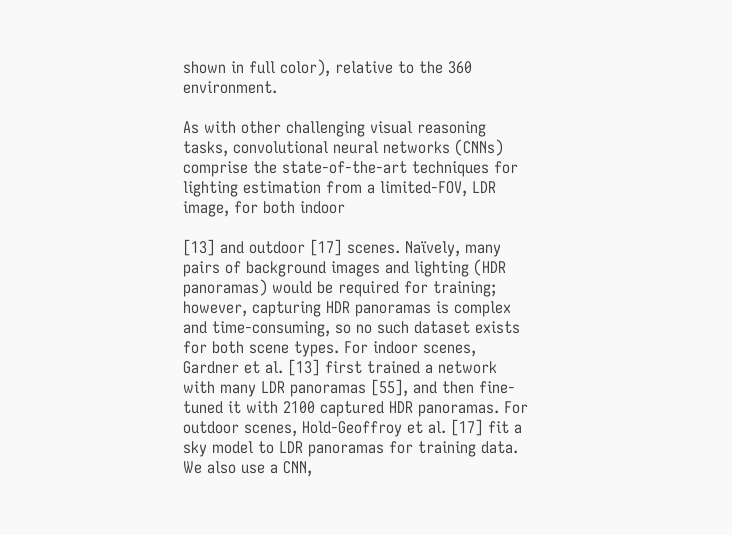shown in full color), relative to the 360 environment.

As with other challenging visual reasoning tasks, convolutional neural networks (CNNs) comprise the state-of-the-art techniques for lighting estimation from a limited-FOV, LDR image, for both indoor

[13] and outdoor [17] scenes. Naïvely, many pairs of background images and lighting (HDR panoramas) would be required for training; however, capturing HDR panoramas is complex and time-consuming, so no such dataset exists for both scene types. For indoor scenes, Gardner et al. [13] first trained a network with many LDR panoramas [55], and then fine-tuned it with 2100 captured HDR panoramas. For outdoor scenes, Hold-Geoffroy et al. [17] fit a sky model to LDR panoramas for training data. We also use a CNN,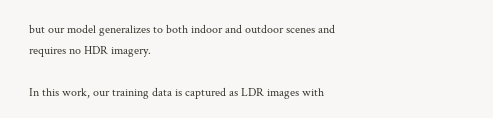but our model generalizes to both indoor and outdoor scenes and requires no HDR imagery.

In this work, our training data is captured as LDR images with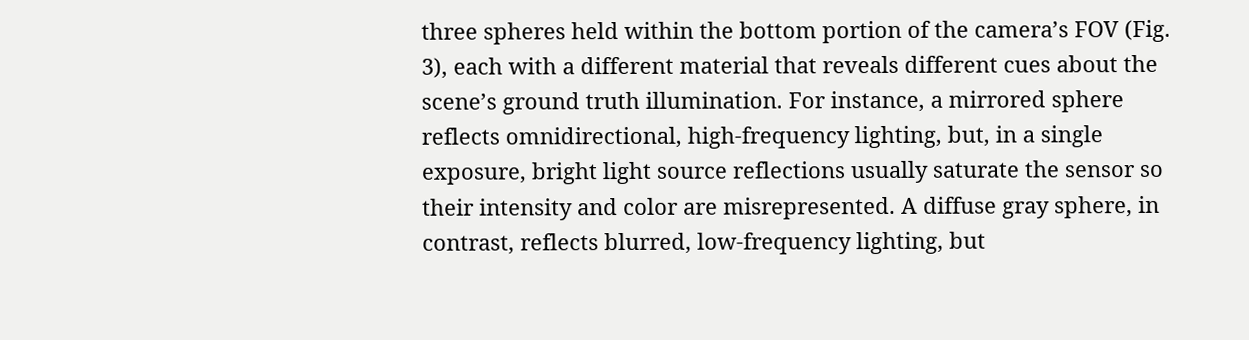three spheres held within the bottom portion of the camera’s FOV (Fig. 3), each with a different material that reveals different cues about the scene’s ground truth illumination. For instance, a mirrored sphere reflects omnidirectional, high-frequency lighting, but, in a single exposure, bright light source reflections usually saturate the sensor so their intensity and color are misrepresented. A diffuse gray sphere, in contrast, reflects blurred, low-frequency lighting, but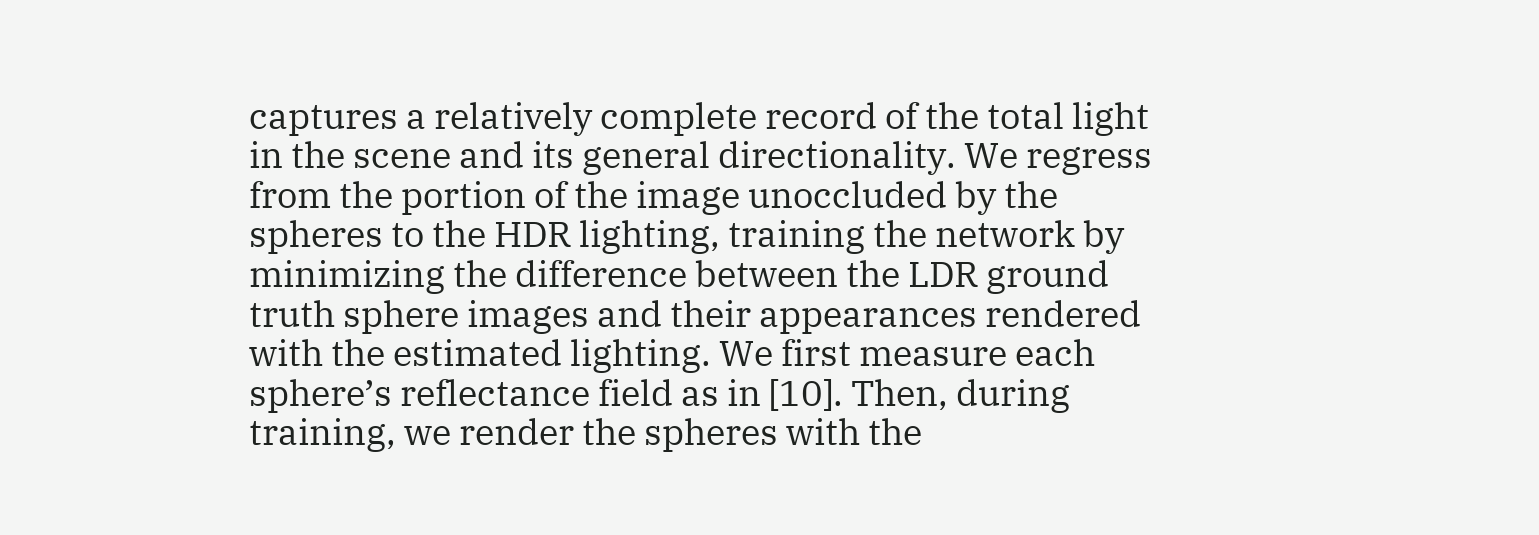captures a relatively complete record of the total light in the scene and its general directionality. We regress from the portion of the image unoccluded by the spheres to the HDR lighting, training the network by minimizing the difference between the LDR ground truth sphere images and their appearances rendered with the estimated lighting. We first measure each sphere’s reflectance field as in [10]. Then, during training, we render the spheres with the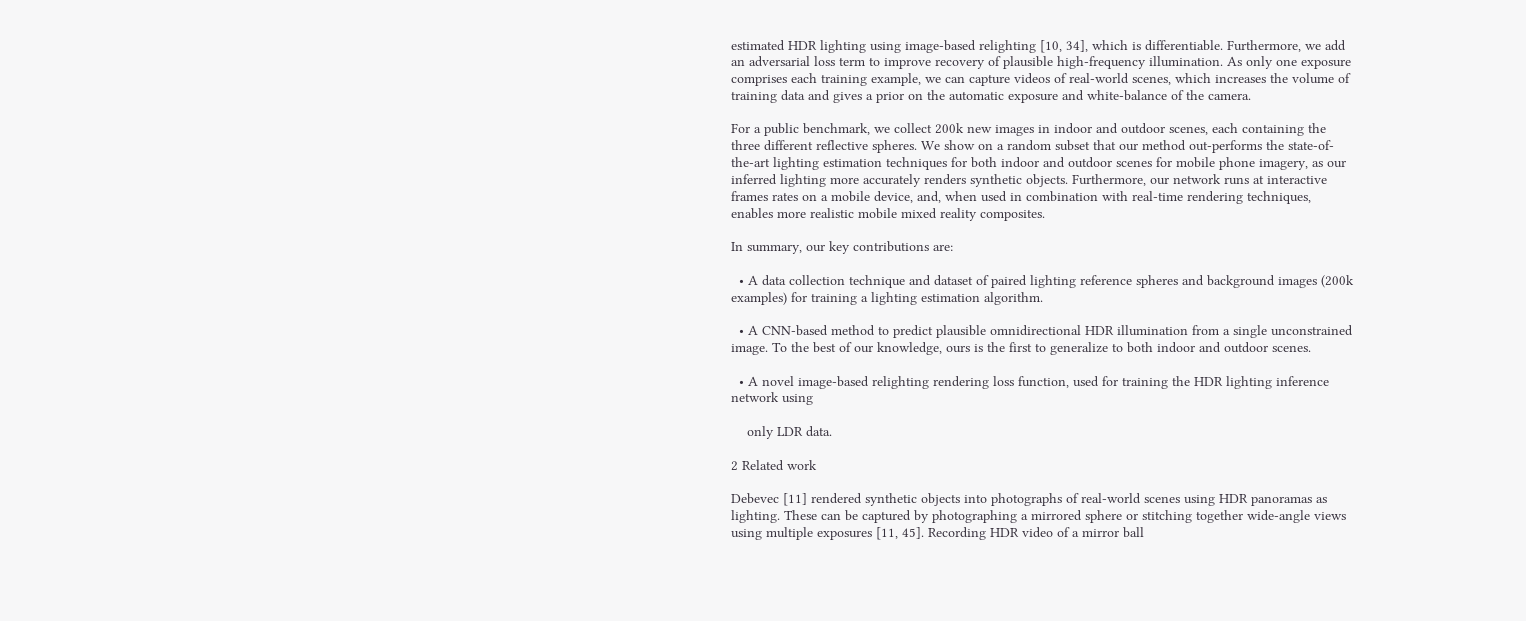estimated HDR lighting using image-based relighting [10, 34], which is differentiable. Furthermore, we add an adversarial loss term to improve recovery of plausible high-frequency illumination. As only one exposure comprises each training example, we can capture videos of real-world scenes, which increases the volume of training data and gives a prior on the automatic exposure and white-balance of the camera.

For a public benchmark, we collect 200k new images in indoor and outdoor scenes, each containing the three different reflective spheres. We show on a random subset that our method out-performs the state-of-the-art lighting estimation techniques for both indoor and outdoor scenes for mobile phone imagery, as our inferred lighting more accurately renders synthetic objects. Furthermore, our network runs at interactive frames rates on a mobile device, and, when used in combination with real-time rendering techniques, enables more realistic mobile mixed reality composites.

In summary, our key contributions are:

  • A data collection technique and dataset of paired lighting reference spheres and background images (200k examples) for training a lighting estimation algorithm.

  • A CNN-based method to predict plausible omnidirectional HDR illumination from a single unconstrained image. To the best of our knowledge, ours is the first to generalize to both indoor and outdoor scenes.

  • A novel image-based relighting rendering loss function, used for training the HDR lighting inference network using

    only LDR data.

2 Related work

Debevec [11] rendered synthetic objects into photographs of real-world scenes using HDR panoramas as lighting. These can be captured by photographing a mirrored sphere or stitching together wide-angle views using multiple exposures [11, 45]. Recording HDR video of a mirror ball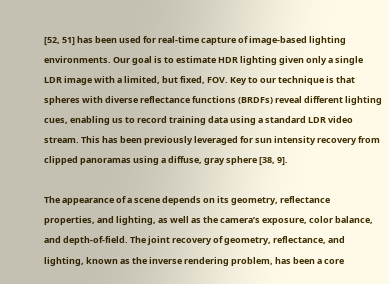[52, 51] has been used for real-time capture of image-based lighting environments. Our goal is to estimate HDR lighting given only a single LDR image with a limited, but fixed, FOV. Key to our technique is that spheres with diverse reflectance functions (BRDFs) reveal different lighting cues, enabling us to record training data using a standard LDR video stream. This has been previously leveraged for sun intensity recovery from clipped panoramas using a diffuse, gray sphere [38, 9].

The appearance of a scene depends on its geometry, reflectance properties, and lighting, as well as the camera’s exposure, color balance, and depth-of-field. The joint recovery of geometry, reflectance, and lighting, known as the inverse rendering problem, has been a core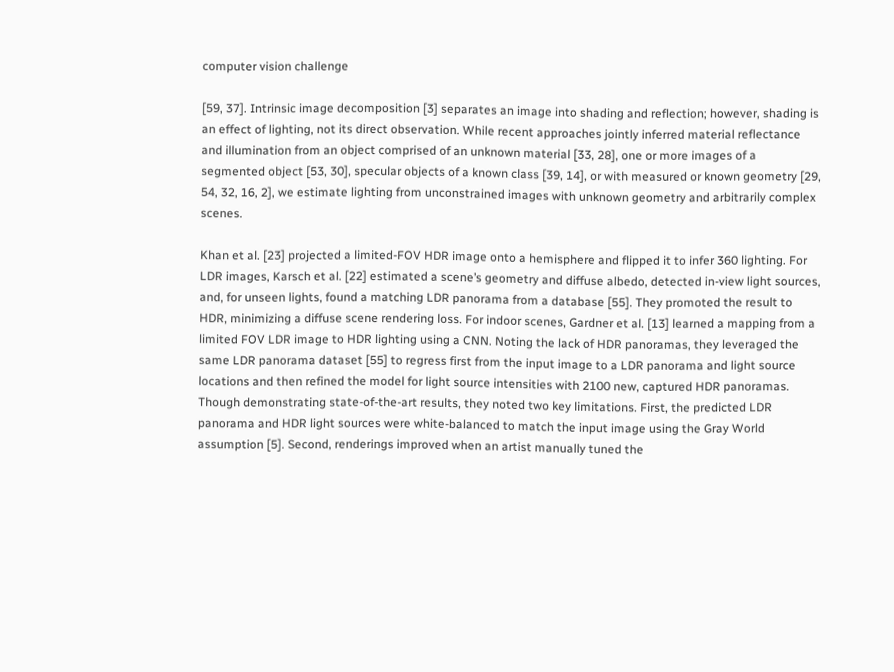computer vision challenge

[59, 37]. Intrinsic image decomposition [3] separates an image into shading and reflection; however, shading is an effect of lighting, not its direct observation. While recent approaches jointly inferred material reflectance and illumination from an object comprised of an unknown material [33, 28], one or more images of a segmented object [53, 30], specular objects of a known class [39, 14], or with measured or known geometry [29, 54, 32, 16, 2], we estimate lighting from unconstrained images with unknown geometry and arbitrarily complex scenes.

Khan et al. [23] projected a limited-FOV HDR image onto a hemisphere and flipped it to infer 360 lighting. For LDR images, Karsch et al. [22] estimated a scene’s geometry and diffuse albedo, detected in-view light sources, and, for unseen lights, found a matching LDR panorama from a database [55]. They promoted the result to HDR, minimizing a diffuse scene rendering loss. For indoor scenes, Gardner et al. [13] learned a mapping from a limited FOV LDR image to HDR lighting using a CNN. Noting the lack of HDR panoramas, they leveraged the same LDR panorama dataset [55] to regress first from the input image to a LDR panorama and light source locations and then refined the model for light source intensities with 2100 new, captured HDR panoramas. Though demonstrating state-of-the-art results, they noted two key limitations. First, the predicted LDR panorama and HDR light sources were white-balanced to match the input image using the Gray World assumption [5]. Second, renderings improved when an artist manually tuned the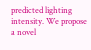predicted lighting intensity. We propose a novel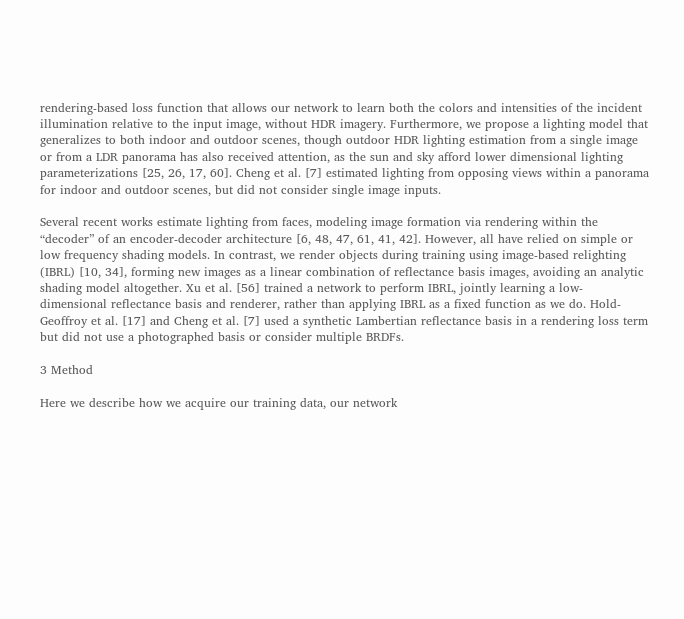rendering-based loss function that allows our network to learn both the colors and intensities of the incident illumination relative to the input image, without HDR imagery. Furthermore, we propose a lighting model that generalizes to both indoor and outdoor scenes, though outdoor HDR lighting estimation from a single image or from a LDR panorama has also received attention, as the sun and sky afford lower dimensional lighting parameterizations [25, 26, 17, 60]. Cheng et al. [7] estimated lighting from opposing views within a panorama for indoor and outdoor scenes, but did not consider single image inputs.

Several recent works estimate lighting from faces, modeling image formation via rendering within the “decoder” of an encoder-decoder architecture [6, 48, 47, 61, 41, 42]. However, all have relied on simple or low frequency shading models. In contrast, we render objects during training using image-based relighting (IBRL) [10, 34], forming new images as a linear combination of reflectance basis images, avoiding an analytic shading model altogether. Xu et al. [56] trained a network to perform IBRL, jointly learning a low-dimensional reflectance basis and renderer, rather than applying IBRL as a fixed function as we do. Hold-Geoffroy et al. [17] and Cheng et al. [7] used a synthetic Lambertian reflectance basis in a rendering loss term but did not use a photographed basis or consider multiple BRDFs.

3 Method

Here we describe how we acquire our training data, our network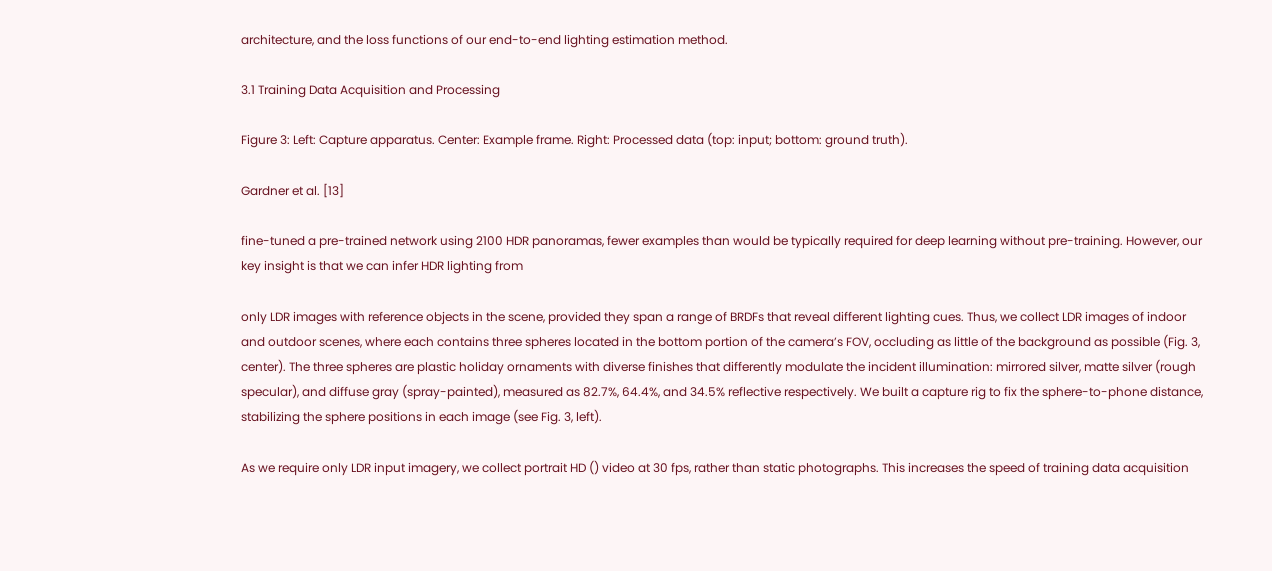architecture, and the loss functions of our end-to-end lighting estimation method.

3.1 Training Data Acquisition and Processing

Figure 3: Left: Capture apparatus. Center: Example frame. Right: Processed data (top: input; bottom: ground truth).

Gardner et al. [13]

fine-tuned a pre-trained network using 2100 HDR panoramas, fewer examples than would be typically required for deep learning without pre-training. However, our key insight is that we can infer HDR lighting from

only LDR images with reference objects in the scene, provided they span a range of BRDFs that reveal different lighting cues. Thus, we collect LDR images of indoor and outdoor scenes, where each contains three spheres located in the bottom portion of the camera’s FOV, occluding as little of the background as possible (Fig. 3, center). The three spheres are plastic holiday ornaments with diverse finishes that differently modulate the incident illumination: mirrored silver, matte silver (rough specular), and diffuse gray (spray-painted), measured as 82.7%, 64.4%, and 34.5% reflective respectively. We built a capture rig to fix the sphere-to-phone distance, stabilizing the sphere positions in each image (see Fig. 3, left).

As we require only LDR input imagery, we collect portrait HD () video at 30 fps, rather than static photographs. This increases the speed of training data acquisition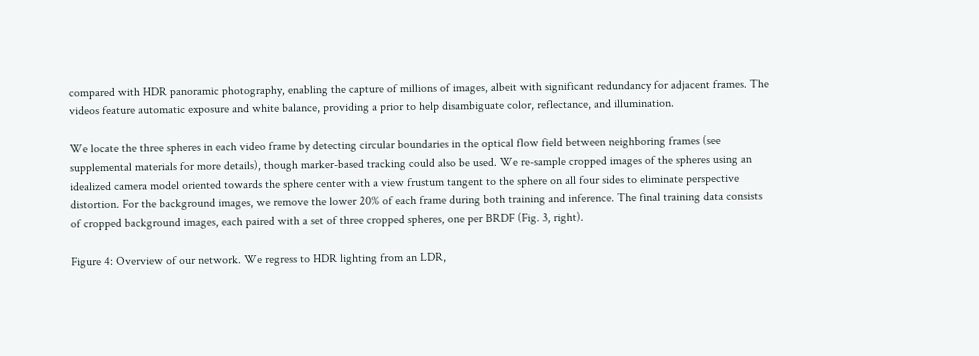compared with HDR panoramic photography, enabling the capture of millions of images, albeit with significant redundancy for adjacent frames. The videos feature automatic exposure and white balance, providing a prior to help disambiguate color, reflectance, and illumination.

We locate the three spheres in each video frame by detecting circular boundaries in the optical flow field between neighboring frames (see supplemental materials for more details), though marker-based tracking could also be used. We re-sample cropped images of the spheres using an idealized camera model oriented towards the sphere center with a view frustum tangent to the sphere on all four sides to eliminate perspective distortion. For the background images, we remove the lower 20% of each frame during both training and inference. The final training data consists of cropped background images, each paired with a set of three cropped spheres, one per BRDF (Fig. 3, right).

Figure 4: Overview of our network. We regress to HDR lighting from an LDR,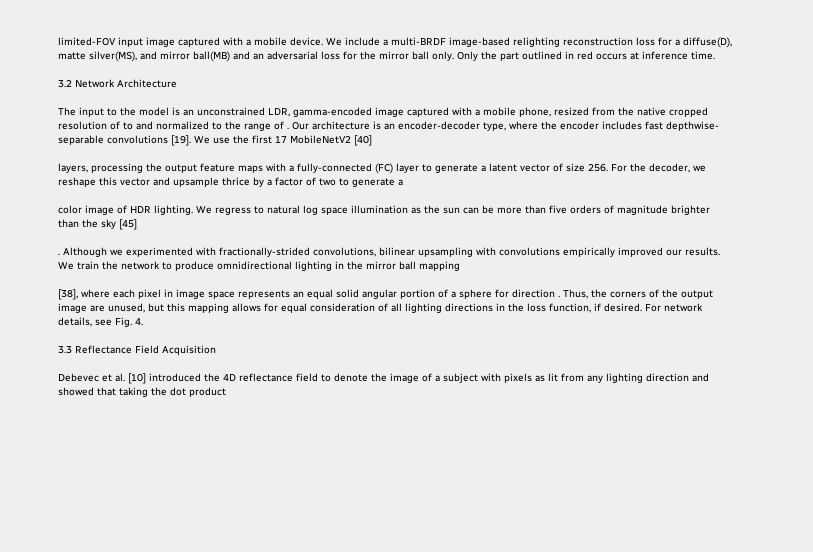limited-FOV input image captured with a mobile device. We include a multi-BRDF image-based relighting reconstruction loss for a diffuse(D), matte silver(MS), and mirror ball(MB) and an adversarial loss for the mirror ball only. Only the part outlined in red occurs at inference time.

3.2 Network Architecture

The input to the model is an unconstrained LDR, gamma-encoded image captured with a mobile phone, resized from the native cropped resolution of to and normalized to the range of . Our architecture is an encoder-decoder type, where the encoder includes fast depthwise-separable convolutions [19]. We use the first 17 MobileNetV2 [40]

layers, processing the output feature maps with a fully-connected (FC) layer to generate a latent vector of size 256. For the decoder, we reshape this vector and upsample thrice by a factor of two to generate a

color image of HDR lighting. We regress to natural log space illumination as the sun can be more than five orders of magnitude brighter than the sky [45]

. Although we experimented with fractionally-strided convolutions, bilinear upsampling with convolutions empirically improved our results. We train the network to produce omnidirectional lighting in the mirror ball mapping

[38], where each pixel in image space represents an equal solid angular portion of a sphere for direction . Thus, the corners of the output image are unused, but this mapping allows for equal consideration of all lighting directions in the loss function, if desired. For network details, see Fig. 4.

3.3 Reflectance Field Acquisition

Debevec et al. [10] introduced the 4D reflectance field to denote the image of a subject with pixels as lit from any lighting direction and showed that taking the dot product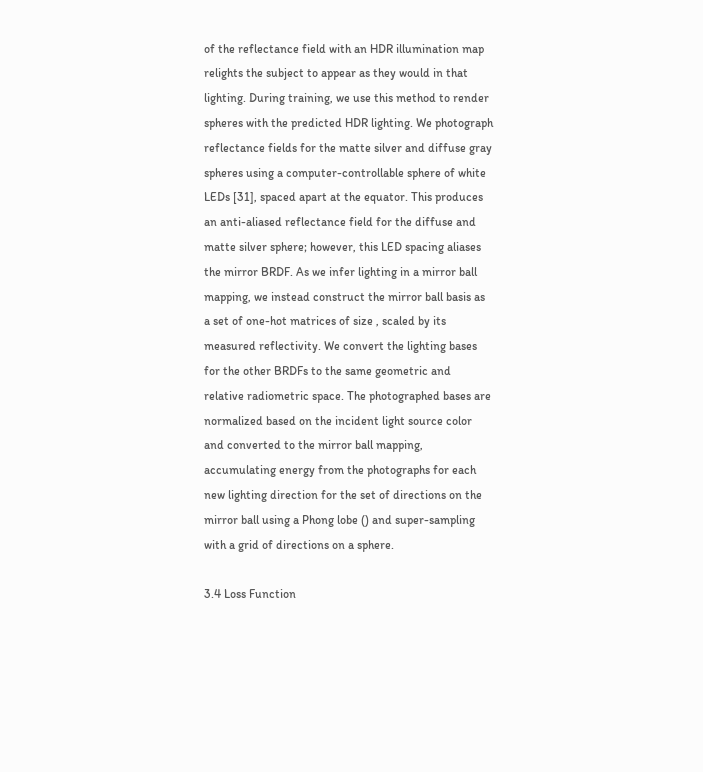of the reflectance field with an HDR illumination map relights the subject to appear as they would in that lighting. During training, we use this method to render spheres with the predicted HDR lighting. We photograph reflectance fields for the matte silver and diffuse gray spheres using a computer-controllable sphere of white LEDs [31], spaced apart at the equator. This produces an anti-aliased reflectance field for the diffuse and matte silver sphere; however, this LED spacing aliases the mirror BRDF. As we infer lighting in a mirror ball mapping, we instead construct the mirror ball basis as a set of one-hot matrices of size , scaled by its measured reflectivity. We convert the lighting bases for the other BRDFs to the same geometric and relative radiometric space. The photographed bases are normalized based on the incident light source color and converted to the mirror ball mapping, accumulating energy from the photographs for each new lighting direction for the set of directions on the mirror ball using a Phong lobe () and super-sampling with a grid of directions on a sphere.

3.4 Loss Function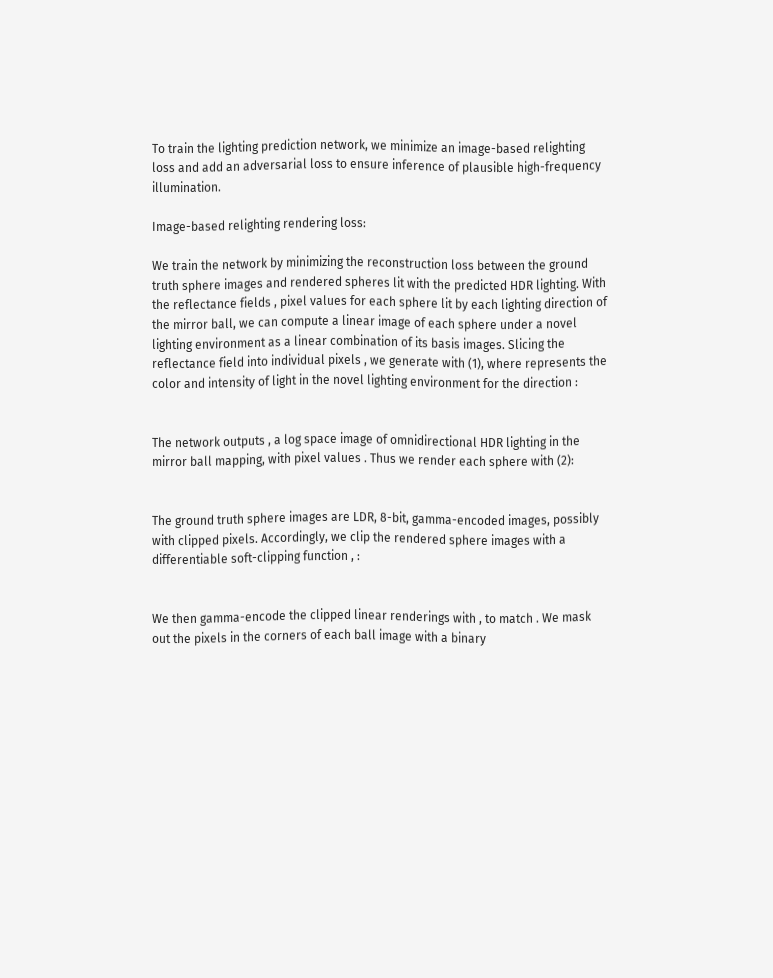To train the lighting prediction network, we minimize an image-based relighting loss and add an adversarial loss to ensure inference of plausible high-frequency illumination.

Image-based relighting rendering loss:

We train the network by minimizing the reconstruction loss between the ground truth sphere images and rendered spheres lit with the predicted HDR lighting. With the reflectance fields , pixel values for each sphere lit by each lighting direction of the mirror ball, we can compute a linear image of each sphere under a novel lighting environment as a linear combination of its basis images. Slicing the reflectance field into individual pixels , we generate with (1), where represents the color and intensity of light in the novel lighting environment for the direction :


The network outputs , a log space image of omnidirectional HDR lighting in the mirror ball mapping, with pixel values . Thus we render each sphere with (2):


The ground truth sphere images are LDR, 8-bit, gamma-encoded images, possibly with clipped pixels. Accordingly, we clip the rendered sphere images with a differentiable soft-clipping function , :


We then gamma-encode the clipped linear renderings with , to match . We mask out the pixels in the corners of each ball image with a binary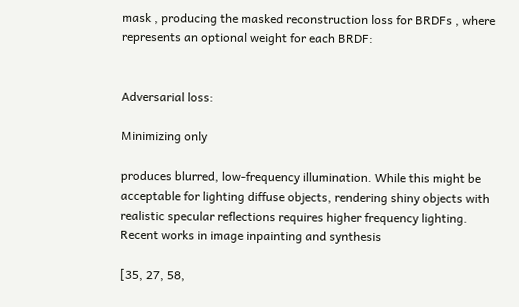mask , producing the masked reconstruction loss for BRDFs , where represents an optional weight for each BRDF:


Adversarial loss:

Minimizing only

produces blurred, low-frequency illumination. While this might be acceptable for lighting diffuse objects, rendering shiny objects with realistic specular reflections requires higher frequency lighting. Recent works in image inpainting and synthesis

[35, 27, 58,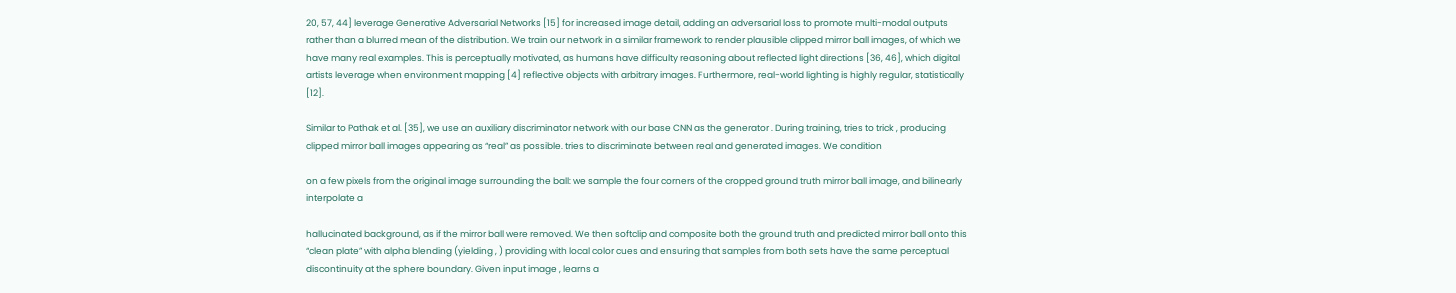20, 57, 44] leverage Generative Adversarial Networks [15] for increased image detail, adding an adversarial loss to promote multi-modal outputs rather than a blurred mean of the distribution. We train our network in a similar framework to render plausible clipped mirror ball images, of which we have many real examples. This is perceptually motivated, as humans have difficulty reasoning about reflected light directions [36, 46], which digital artists leverage when environment mapping [4] reflective objects with arbitrary images. Furthermore, real-world lighting is highly regular, statistically [12].

Similar to Pathak et al. [35], we use an auxiliary discriminator network with our base CNN as the generator . During training, tries to trick , producing clipped mirror ball images appearing as “real” as possible. tries to discriminate between real and generated images. We condition

on a few pixels from the original image surrounding the ball: we sample the four corners of the cropped ground truth mirror ball image, and bilinearly interpolate a

hallucinated background, as if the mirror ball were removed. We then softclip and composite both the ground truth and predicted mirror ball onto this “clean plate” with alpha blending (yielding , ) providing with local color cues and ensuring that samples from both sets have the same perceptual discontinuity at the sphere boundary. Given input image , learns a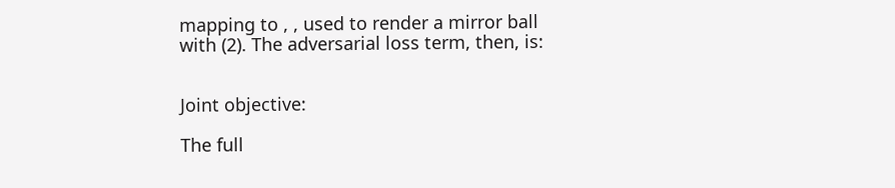mapping to , , used to render a mirror ball with (2). The adversarial loss term, then, is:


Joint objective:

The full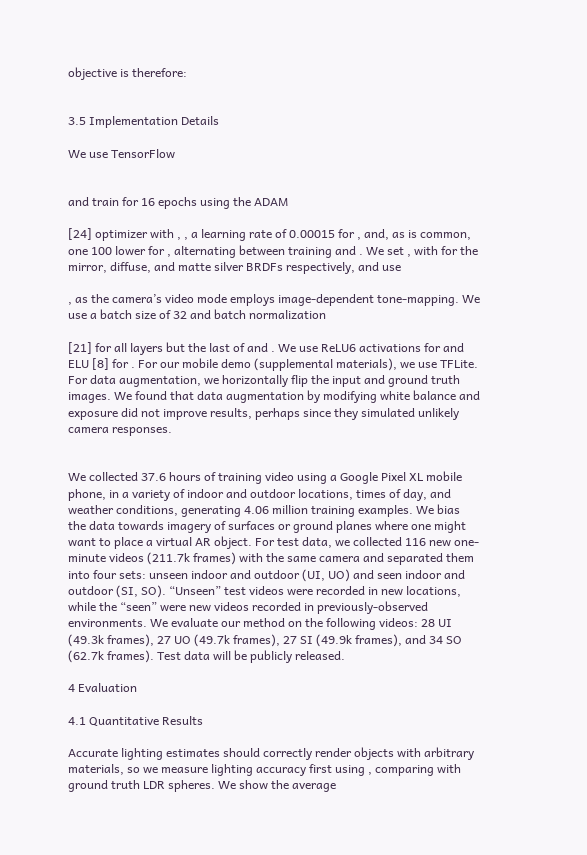objective is therefore:


3.5 Implementation Details

We use TensorFlow


and train for 16 epochs using the ADAM

[24] optimizer with , , a learning rate of 0.00015 for , and, as is common, one 100 lower for , alternating between training and . We set , with for the mirror, diffuse, and matte silver BRDFs respectively, and use

, as the camera’s video mode employs image-dependent tone-mapping. We use a batch size of 32 and batch normalization

[21] for all layers but the last of and . We use ReLU6 activations for and ELU [8] for . For our mobile demo (supplemental materials), we use TFLite. For data augmentation, we horizontally flip the input and ground truth images. We found that data augmentation by modifying white balance and exposure did not improve results, perhaps since they simulated unlikely camera responses.


We collected 37.6 hours of training video using a Google Pixel XL mobile phone, in a variety of indoor and outdoor locations, times of day, and weather conditions, generating 4.06 million training examples. We bias the data towards imagery of surfaces or ground planes where one might want to place a virtual AR object. For test data, we collected 116 new one-minute videos (211.7k frames) with the same camera and separated them into four sets: unseen indoor and outdoor (UI, UO) and seen indoor and outdoor (SI, SO). “Unseen” test videos were recorded in new locations, while the “seen” were new videos recorded in previously-observed environments. We evaluate our method on the following videos: 28 UI (49.3k frames), 27 UO (49.7k frames), 27 SI (49.9k frames), and 34 SO (62.7k frames). Test data will be publicly released.

4 Evaluation

4.1 Quantitative Results

Accurate lighting estimates should correctly render objects with arbitrary materials, so we measure lighting accuracy first using , comparing with ground truth LDR spheres. We show the average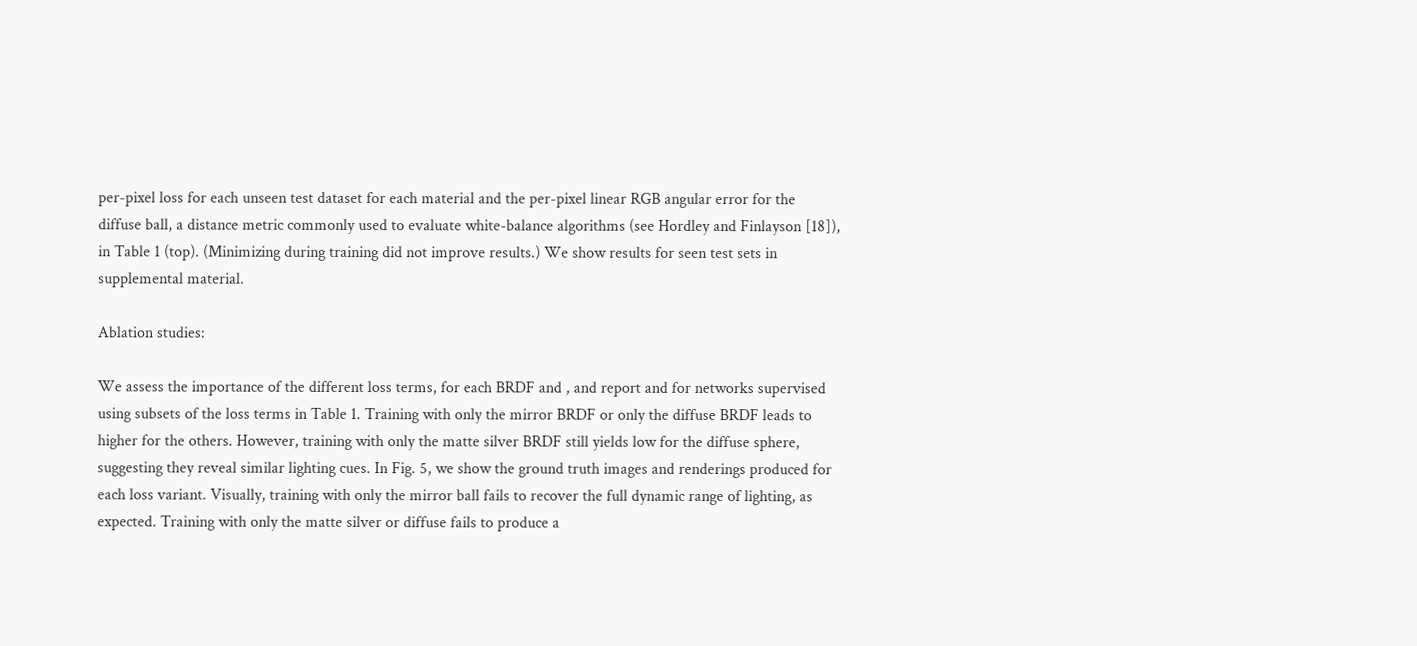per-pixel loss for each unseen test dataset for each material and the per-pixel linear RGB angular error for the diffuse ball, a distance metric commonly used to evaluate white-balance algorithms (see Hordley and Finlayson [18]), in Table 1 (top). (Minimizing during training did not improve results.) We show results for seen test sets in supplemental material.

Ablation studies:

We assess the importance of the different loss terms, for each BRDF and , and report and for networks supervised using subsets of the loss terms in Table 1. Training with only the mirror BRDF or only the diffuse BRDF leads to higher for the others. However, training with only the matte silver BRDF still yields low for the diffuse sphere, suggesting they reveal similar lighting cues. In Fig. 5, we show the ground truth images and renderings produced for each loss variant. Visually, training with only the mirror ball fails to recover the full dynamic range of lighting, as expected. Training with only the matte silver or diffuse fails to produce a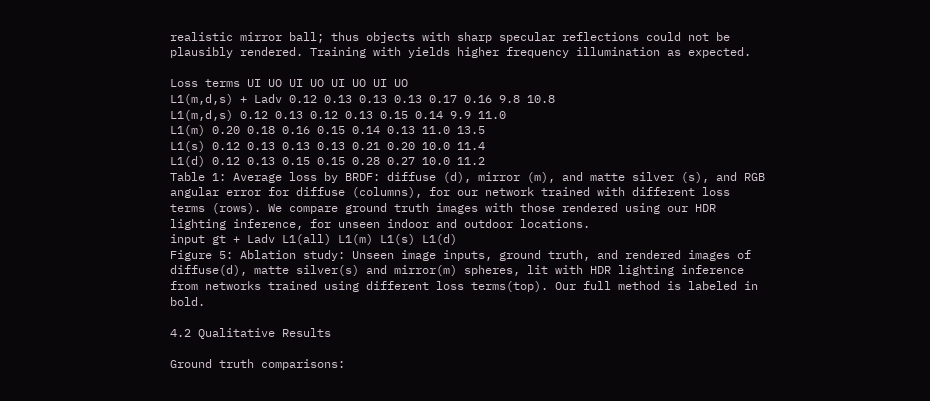realistic mirror ball; thus objects with sharp specular reflections could not be plausibly rendered. Training with yields higher frequency illumination as expected.

Loss terms UI UO UI UO UI UO UI UO
L1(m,d,s) + Ladv 0.12 0.13 0.13 0.13 0.17 0.16 9.8 10.8
L1(m,d,s) 0.12 0.13 0.12 0.13 0.15 0.14 9.9 11.0
L1(m) 0.20 0.18 0.16 0.15 0.14 0.13 11.0 13.5
L1(s) 0.12 0.13 0.13 0.13 0.21 0.20 10.0 11.4
L1(d) 0.12 0.13 0.15 0.15 0.28 0.27 10.0 11.2
Table 1: Average loss by BRDF: diffuse (d), mirror (m), and matte silver (s), and RGB angular error for diffuse (columns), for our network trained with different loss terms (rows). We compare ground truth images with those rendered using our HDR lighting inference, for unseen indoor and outdoor locations.
input gt + Ladv L1(all) L1(m) L1(s) L1(d)
Figure 5: Ablation study: Unseen image inputs, ground truth, and rendered images of diffuse(d), matte silver(s) and mirror(m) spheres, lit with HDR lighting inference from networks trained using different loss terms(top). Our full method is labeled in bold.

4.2 Qualitative Results

Ground truth comparisons: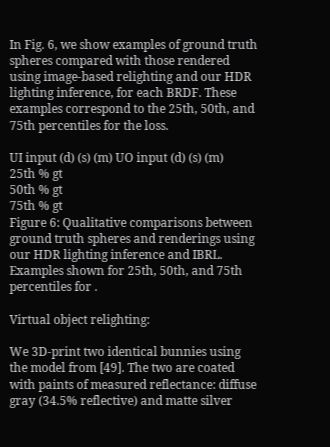In Fig. 6, we show examples of ground truth spheres compared with those rendered using image-based relighting and our HDR lighting inference, for each BRDF. These examples correspond to the 25th, 50th, and 75th percentiles for the loss.

UI input (d) (s) (m) UO input (d) (s) (m)
25th % gt
50th % gt
75th % gt
Figure 6: Qualitative comparisons between ground truth spheres and renderings using our HDR lighting inference and IBRL. Examples shown for 25th, 50th, and 75th percentiles for .

Virtual object relighting:

We 3D-print two identical bunnies using the model from [49]. The two are coated with paints of measured reflectance: diffuse gray (34.5% reflective) and matte silver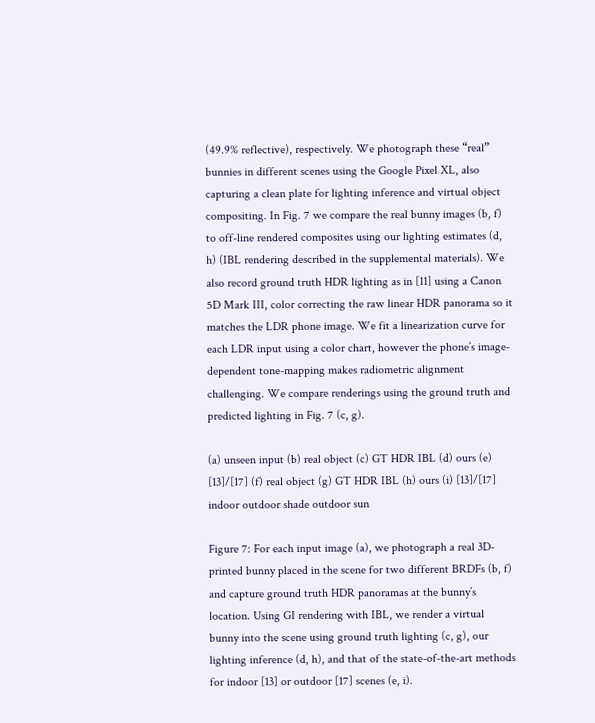(49.9% reflective), respectively. We photograph these “real” bunnies in different scenes using the Google Pixel XL, also capturing a clean plate for lighting inference and virtual object compositing. In Fig. 7 we compare the real bunny images (b, f) to off-line rendered composites using our lighting estimates (d, h) (IBL rendering described in the supplemental materials). We also record ground truth HDR lighting as in [11] using a Canon 5D Mark III, color correcting the raw linear HDR panorama so it matches the LDR phone image. We fit a linearization curve for each LDR input using a color chart, however the phone’s image-dependent tone-mapping makes radiometric alignment challenging. We compare renderings using the ground truth and predicted lighting in Fig. 7 (c, g).

(a) unseen input (b) real object (c) GT HDR IBL (d) ours (e) [13]/[17] (f) real object (g) GT HDR IBL (h) ours (i) [13]/[17] indoor outdoor shade outdoor sun

Figure 7: For each input image (a), we photograph a real 3D-printed bunny placed in the scene for two different BRDFs (b, f) and capture ground truth HDR panoramas at the bunny’s location. Using GI rendering with IBL, we render a virtual bunny into the scene using ground truth lighting (c, g), our lighting inference (d, h), and that of the state-of-the-art methods for indoor [13] or outdoor [17] scenes (e, i).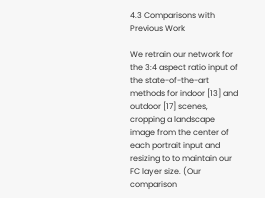4.3 Comparisons with Previous Work

We retrain our network for the 3:4 aspect ratio input of the state-of-the-art methods for indoor [13] and outdoor [17] scenes, cropping a landscape image from the center of each portrait input and resizing to to maintain our FC layer size. (Our comparison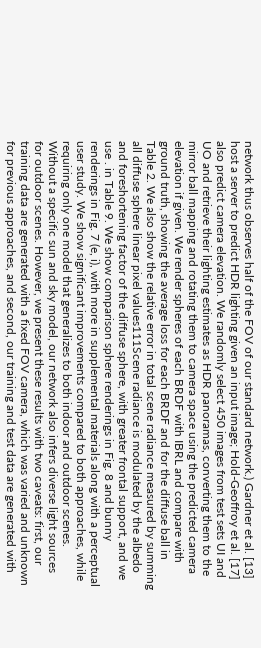network thus observes half of the FOV of our standard network.) Gardner et al. [13] host a server to predict HDR lighting given an input image; Hold-Geoffroy et al. [17] also predict camera elevation. We randomly select 450 images from test sets UI and UO and retrieve their lighting estimates as HDR panoramas, converting them to the mirror ball mapping and rotating them to camera space using the predicted camera elevation if given. We render spheres of each BRDF with IBRL and compare with ground truth, showing the average loss for each BRDF and for the diffuse ball in Table 2. We also show the relative error in total scene radiance measured by summing all diffuse sphere linear pixel values111Scene radiance is modulated by the albedo and foreshortening factor of the diffuse sphere, with greater frontal support, and we use . in Table 9. We show comparison sphere renderings in Fig. 8 and bunny renderings in Fig. 7 (e, i), with more in supplemental materials along with a perceptual user study. We show significant improvements compared to both approaches, while requiring only one model that generalizes to both indoor and outdoor scenes. Without a specific sun and sky model, our network also infers diverse light sources for outdoor scenes. However, we present these results with two caveats: first, our training data are generated with a fixed FOV camera, which was varied and unknown for previous approaches, and second, our training and test data are generated with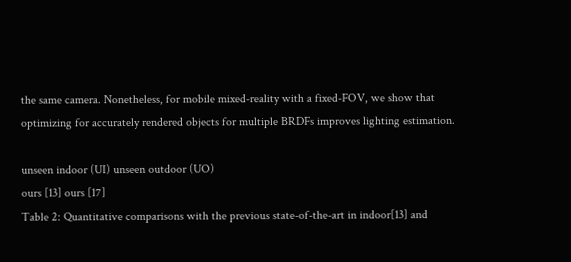the same camera. Nonetheless, for mobile mixed-reality with a fixed-FOV, we show that optimizing for accurately rendered objects for multiple BRDFs improves lighting estimation.

unseen indoor (UI) unseen outdoor (UO)
ours [13] ours [17]
Table 2: Quantitative comparisons with the previous state-of-the-art in indoor[13] and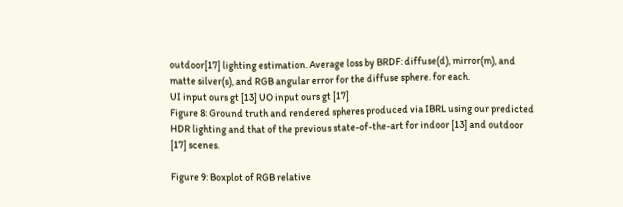outdoor[17] lighting estimation. Average loss by BRDF: diffuse(d), mirror(m), and matte silver(s), and RGB angular error for the diffuse sphere. for each.
UI input ours gt [13] UO input ours gt [17]
Figure 8: Ground truth and rendered spheres produced via IBRL using our predicted HDR lighting and that of the previous state-of-the-art for indoor [13] and outdoor [17] scenes.

Figure 9: Boxplot of RGB relative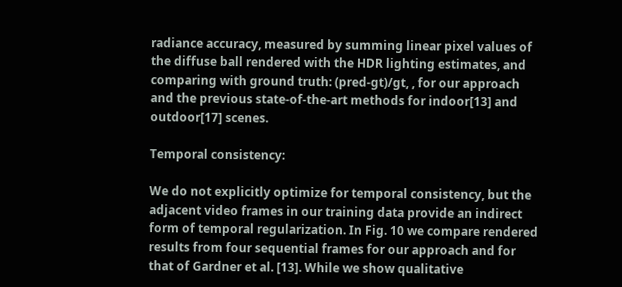radiance accuracy, measured by summing linear pixel values of the diffuse ball rendered with the HDR lighting estimates, and comparing with ground truth: (pred-gt)/gt, , for our approach and the previous state-of-the-art methods for indoor[13] and outdoor[17] scenes.

Temporal consistency:

We do not explicitly optimize for temporal consistency, but the adjacent video frames in our training data provide an indirect form of temporal regularization. In Fig. 10 we compare rendered results from four sequential frames for our approach and for that of Gardner et al. [13]. While we show qualitative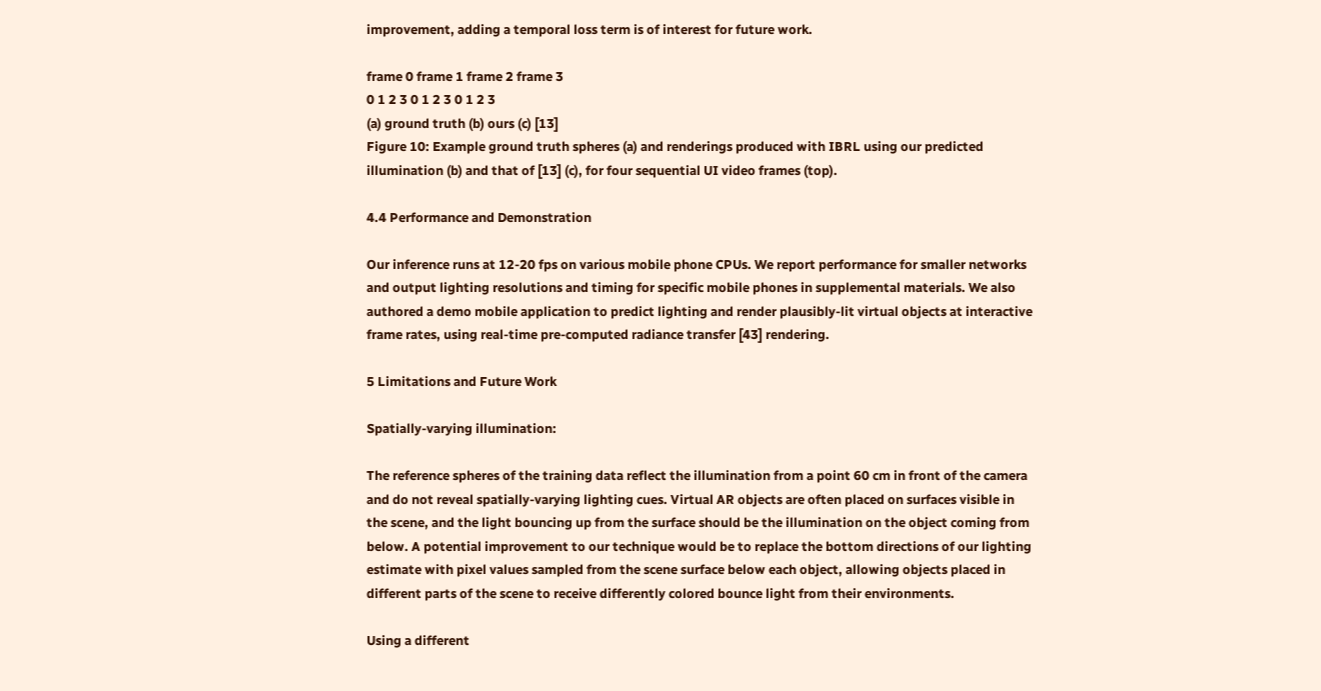improvement, adding a temporal loss term is of interest for future work.

frame 0 frame 1 frame 2 frame 3
0 1 2 3 0 1 2 3 0 1 2 3
(a) ground truth (b) ours (c) [13]
Figure 10: Example ground truth spheres (a) and renderings produced with IBRL using our predicted illumination (b) and that of [13] (c), for four sequential UI video frames (top).

4.4 Performance and Demonstration

Our inference runs at 12-20 fps on various mobile phone CPUs. We report performance for smaller networks and output lighting resolutions and timing for specific mobile phones in supplemental materials. We also authored a demo mobile application to predict lighting and render plausibly-lit virtual objects at interactive frame rates, using real-time pre-computed radiance transfer [43] rendering.

5 Limitations and Future Work

Spatially-varying illumination:

The reference spheres of the training data reflect the illumination from a point 60 cm in front of the camera and do not reveal spatially-varying lighting cues. Virtual AR objects are often placed on surfaces visible in the scene, and the light bouncing up from the surface should be the illumination on the object coming from below. A potential improvement to our technique would be to replace the bottom directions of our lighting estimate with pixel values sampled from the scene surface below each object, allowing objects placed in different parts of the scene to receive differently colored bounce light from their environments.

Using a different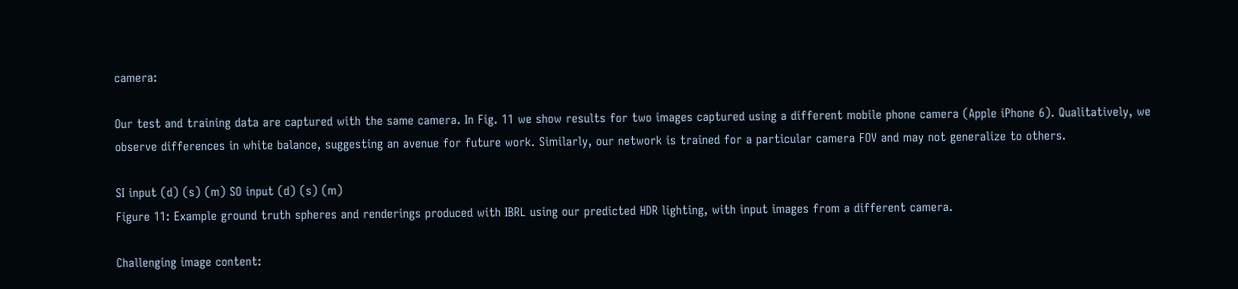camera:

Our test and training data are captured with the same camera. In Fig. 11 we show results for two images captured using a different mobile phone camera (Apple iPhone 6). Qualitatively, we observe differences in white balance, suggesting an avenue for future work. Similarly, our network is trained for a particular camera FOV and may not generalize to others.

SI input (d) (s) (m) SO input (d) (s) (m)
Figure 11: Example ground truth spheres and renderings produced with IBRL using our predicted HDR lighting, with input images from a different camera.

Challenging image content: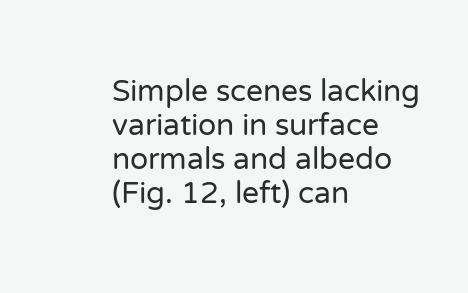Simple scenes lacking variation in surface normals and albedo (Fig. 12, left) can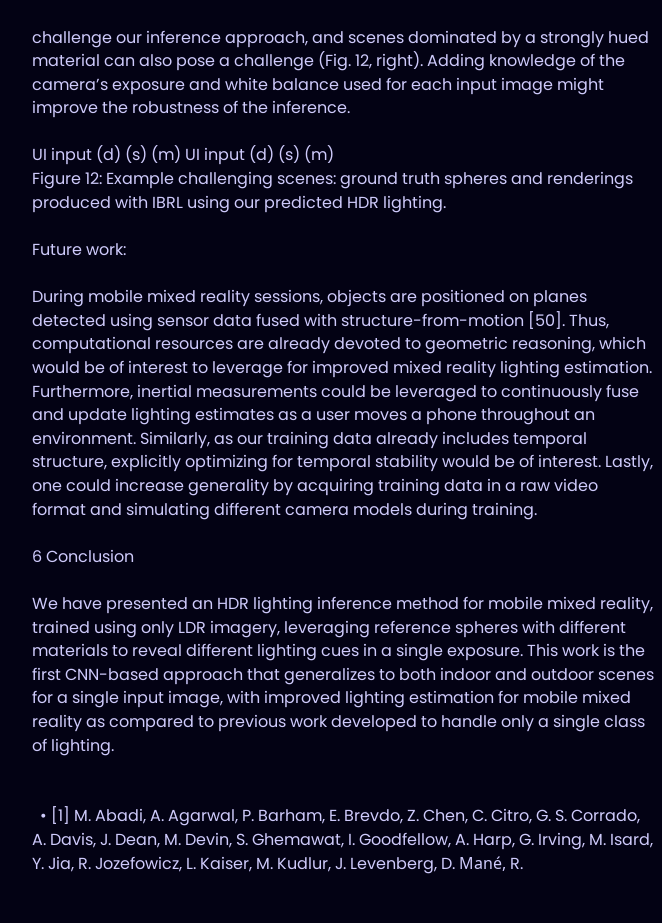challenge our inference approach, and scenes dominated by a strongly hued material can also pose a challenge (Fig. 12, right). Adding knowledge of the camera’s exposure and white balance used for each input image might improve the robustness of the inference.

UI input (d) (s) (m) UI input (d) (s) (m)
Figure 12: Example challenging scenes: ground truth spheres and renderings produced with IBRL using our predicted HDR lighting.

Future work:

During mobile mixed reality sessions, objects are positioned on planes detected using sensor data fused with structure-from-motion [50]. Thus, computational resources are already devoted to geometric reasoning, which would be of interest to leverage for improved mixed reality lighting estimation. Furthermore, inertial measurements could be leveraged to continuously fuse and update lighting estimates as a user moves a phone throughout an environment. Similarly, as our training data already includes temporal structure, explicitly optimizing for temporal stability would be of interest. Lastly, one could increase generality by acquiring training data in a raw video format and simulating different camera models during training.

6 Conclusion

We have presented an HDR lighting inference method for mobile mixed reality, trained using only LDR imagery, leveraging reference spheres with different materials to reveal different lighting cues in a single exposure. This work is the first CNN-based approach that generalizes to both indoor and outdoor scenes for a single input image, with improved lighting estimation for mobile mixed reality as compared to previous work developed to handle only a single class of lighting.


  • [1] M. Abadi, A. Agarwal, P. Barham, E. Brevdo, Z. Chen, C. Citro, G. S. Corrado, A. Davis, J. Dean, M. Devin, S. Ghemawat, I. Goodfellow, A. Harp, G. Irving, M. Isard, Y. Jia, R. Jozefowicz, L. Kaiser, M. Kudlur, J. Levenberg, D. Mané, R.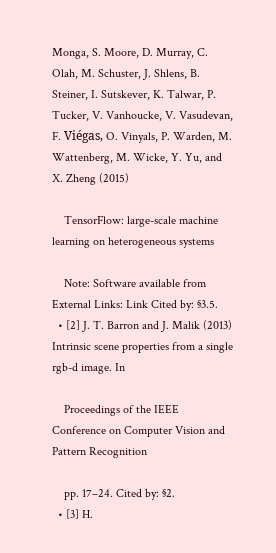Monga, S. Moore, D. Murray, C. Olah, M. Schuster, J. Shlens, B. Steiner, I. Sutskever, K. Talwar, P. Tucker, V. Vanhoucke, V. Vasudevan, F. Viégas, O. Vinyals, P. Warden, M. Wattenberg, M. Wicke, Y. Yu, and X. Zheng (2015)

    TensorFlow: large-scale machine learning on heterogeneous systems

    Note: Software available from External Links: Link Cited by: §3.5.
  • [2] J. T. Barron and J. Malik (2013) Intrinsic scene properties from a single rgb-d image. In

    Proceedings of the IEEE Conference on Computer Vision and Pattern Recognition

    pp. 17–24. Cited by: §2.
  • [3] H.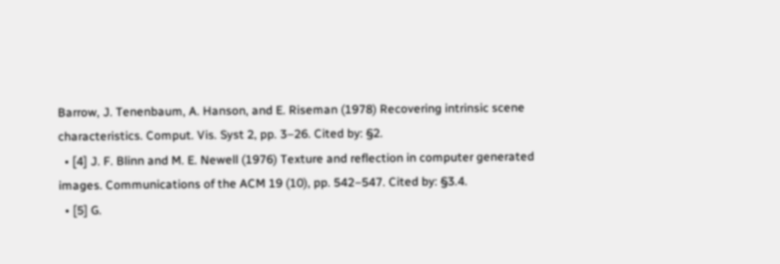Barrow, J. Tenenbaum, A. Hanson, and E. Riseman (1978) Recovering intrinsic scene characteristics. Comput. Vis. Syst 2, pp. 3–26. Cited by: §2.
  • [4] J. F. Blinn and M. E. Newell (1976) Texture and reflection in computer generated images. Communications of the ACM 19 (10), pp. 542–547. Cited by: §3.4.
  • [5] G.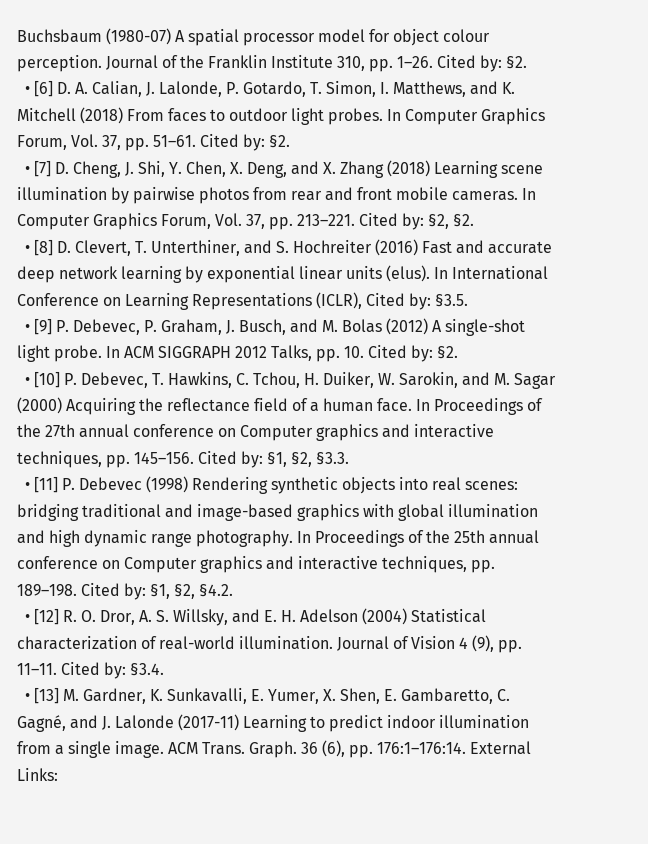Buchsbaum (1980-07) A spatial processor model for object colour perception. Journal of the Franklin Institute 310, pp. 1–26. Cited by: §2.
  • [6] D. A. Calian, J. Lalonde, P. Gotardo, T. Simon, I. Matthews, and K. Mitchell (2018) From faces to outdoor light probes. In Computer Graphics Forum, Vol. 37, pp. 51–61. Cited by: §2.
  • [7] D. Cheng, J. Shi, Y. Chen, X. Deng, and X. Zhang (2018) Learning scene illumination by pairwise photos from rear and front mobile cameras. In Computer Graphics Forum, Vol. 37, pp. 213–221. Cited by: §2, §2.
  • [8] D. Clevert, T. Unterthiner, and S. Hochreiter (2016) Fast and accurate deep network learning by exponential linear units (elus). In International Conference on Learning Representations (ICLR), Cited by: §3.5.
  • [9] P. Debevec, P. Graham, J. Busch, and M. Bolas (2012) A single-shot light probe. In ACM SIGGRAPH 2012 Talks, pp. 10. Cited by: §2.
  • [10] P. Debevec, T. Hawkins, C. Tchou, H. Duiker, W. Sarokin, and M. Sagar (2000) Acquiring the reflectance field of a human face. In Proceedings of the 27th annual conference on Computer graphics and interactive techniques, pp. 145–156. Cited by: §1, §2, §3.3.
  • [11] P. Debevec (1998) Rendering synthetic objects into real scenes: bridging traditional and image-based graphics with global illumination and high dynamic range photography. In Proceedings of the 25th annual conference on Computer graphics and interactive techniques, pp. 189–198. Cited by: §1, §2, §4.2.
  • [12] R. O. Dror, A. S. Willsky, and E. H. Adelson (2004) Statistical characterization of real-world illumination. Journal of Vision 4 (9), pp. 11–11. Cited by: §3.4.
  • [13] M. Gardner, K. Sunkavalli, E. Yumer, X. Shen, E. Gambaretto, C. Gagné, and J. Lalonde (2017-11) Learning to predict indoor illumination from a single image. ACM Trans. Graph. 36 (6), pp. 176:1–176:14. External Links: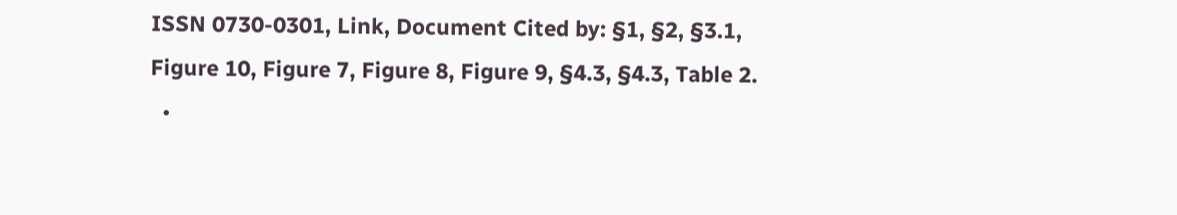ISSN 0730-0301, Link, Document Cited by: §1, §2, §3.1, Figure 10, Figure 7, Figure 8, Figure 9, §4.3, §4.3, Table 2.
  •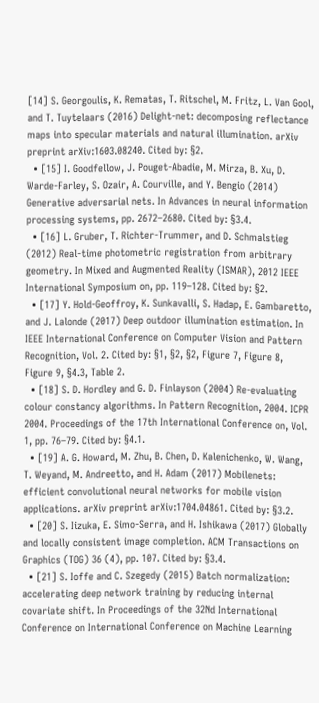[14] S. Georgoulis, K. Rematas, T. Ritschel, M. Fritz, L. Van Gool, and T. Tuytelaars (2016) Delight-net: decomposing reflectance maps into specular materials and natural illumination. arXiv preprint arXiv:1603.08240. Cited by: §2.
  • [15] I. Goodfellow, J. Pouget-Abadie, M. Mirza, B. Xu, D. Warde-Farley, S. Ozair, A. Courville, and Y. Bengio (2014) Generative adversarial nets. In Advances in neural information processing systems, pp. 2672–2680. Cited by: §3.4.
  • [16] L. Gruber, T. Richter-Trummer, and D. Schmalstieg (2012) Real-time photometric registration from arbitrary geometry. In Mixed and Augmented Reality (ISMAR), 2012 IEEE International Symposium on, pp. 119–128. Cited by: §2.
  • [17] Y. Hold-Geoffroy, K. Sunkavalli, S. Hadap, E. Gambaretto, and J. Lalonde (2017) Deep outdoor illumination estimation. In IEEE International Conference on Computer Vision and Pattern Recognition, Vol. 2. Cited by: §1, §2, §2, Figure 7, Figure 8, Figure 9, §4.3, Table 2.
  • [18] S. D. Hordley and G. D. Finlayson (2004) Re-evaluating colour constancy algorithms. In Pattern Recognition, 2004. ICPR 2004. Proceedings of the 17th International Conference on, Vol. 1, pp. 76–79. Cited by: §4.1.
  • [19] A. G. Howard, M. Zhu, B. Chen, D. Kalenichenko, W. Wang, T. Weyand, M. Andreetto, and H. Adam (2017) Mobilenets: efficient convolutional neural networks for mobile vision applications. arXiv preprint arXiv:1704.04861. Cited by: §3.2.
  • [20] S. Iizuka, E. Simo-Serra, and H. Ishikawa (2017) Globally and locally consistent image completion. ACM Transactions on Graphics (TOG) 36 (4), pp. 107. Cited by: §3.4.
  • [21] S. Ioffe and C. Szegedy (2015) Batch normalization: accelerating deep network training by reducing internal covariate shift. In Proceedings of the 32Nd International Conference on International Conference on Machine Learning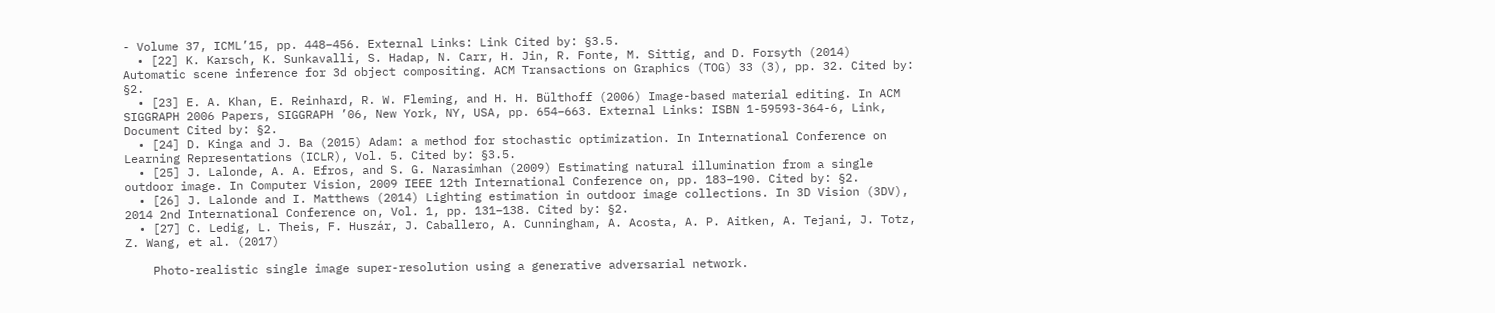- Volume 37, ICML’15, pp. 448–456. External Links: Link Cited by: §3.5.
  • [22] K. Karsch, K. Sunkavalli, S. Hadap, N. Carr, H. Jin, R. Fonte, M. Sittig, and D. Forsyth (2014) Automatic scene inference for 3d object compositing. ACM Transactions on Graphics (TOG) 33 (3), pp. 32. Cited by: §2.
  • [23] E. A. Khan, E. Reinhard, R. W. Fleming, and H. H. Bülthoff (2006) Image-based material editing. In ACM SIGGRAPH 2006 Papers, SIGGRAPH ’06, New York, NY, USA, pp. 654–663. External Links: ISBN 1-59593-364-6, Link, Document Cited by: §2.
  • [24] D. Kinga and J. Ba (2015) Adam: a method for stochastic optimization. In International Conference on Learning Representations (ICLR), Vol. 5. Cited by: §3.5.
  • [25] J. Lalonde, A. A. Efros, and S. G. Narasimhan (2009) Estimating natural illumination from a single outdoor image. In Computer Vision, 2009 IEEE 12th International Conference on, pp. 183–190. Cited by: §2.
  • [26] J. Lalonde and I. Matthews (2014) Lighting estimation in outdoor image collections. In 3D Vision (3DV), 2014 2nd International Conference on, Vol. 1, pp. 131–138. Cited by: §2.
  • [27] C. Ledig, L. Theis, F. Huszár, J. Caballero, A. Cunningham, A. Acosta, A. P. Aitken, A. Tejani, J. Totz, Z. Wang, et al. (2017)

    Photo-realistic single image super-resolution using a generative adversarial network.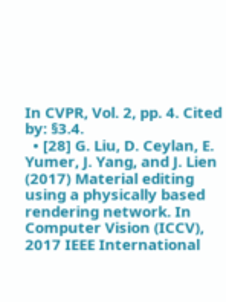In CVPR, Vol. 2, pp. 4. Cited by: §3.4.
  • [28] G. Liu, D. Ceylan, E. Yumer, J. Yang, and J. Lien (2017) Material editing using a physically based rendering network. In Computer Vision (ICCV), 2017 IEEE International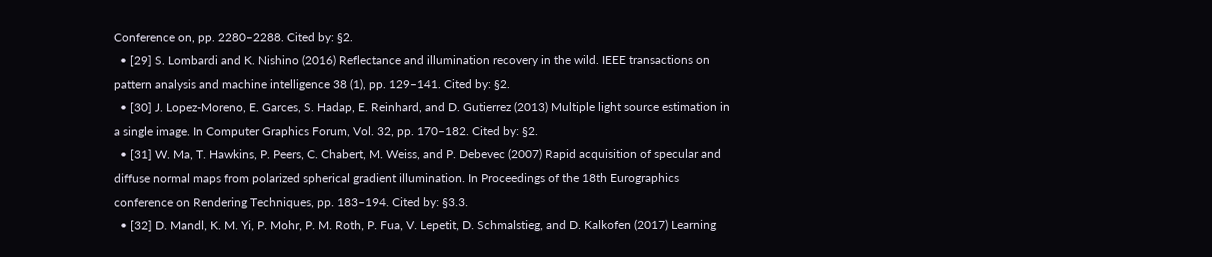Conference on, pp. 2280–2288. Cited by: §2.
  • [29] S. Lombardi and K. Nishino (2016) Reflectance and illumination recovery in the wild. IEEE transactions on pattern analysis and machine intelligence 38 (1), pp. 129–141. Cited by: §2.
  • [30] J. Lopez-Moreno, E. Garces, S. Hadap, E. Reinhard, and D. Gutierrez (2013) Multiple light source estimation in a single image. In Computer Graphics Forum, Vol. 32, pp. 170–182. Cited by: §2.
  • [31] W. Ma, T. Hawkins, P. Peers, C. Chabert, M. Weiss, and P. Debevec (2007) Rapid acquisition of specular and diffuse normal maps from polarized spherical gradient illumination. In Proceedings of the 18th Eurographics conference on Rendering Techniques, pp. 183–194. Cited by: §3.3.
  • [32] D. Mandl, K. M. Yi, P. Mohr, P. M. Roth, P. Fua, V. Lepetit, D. Schmalstieg, and D. Kalkofen (2017) Learning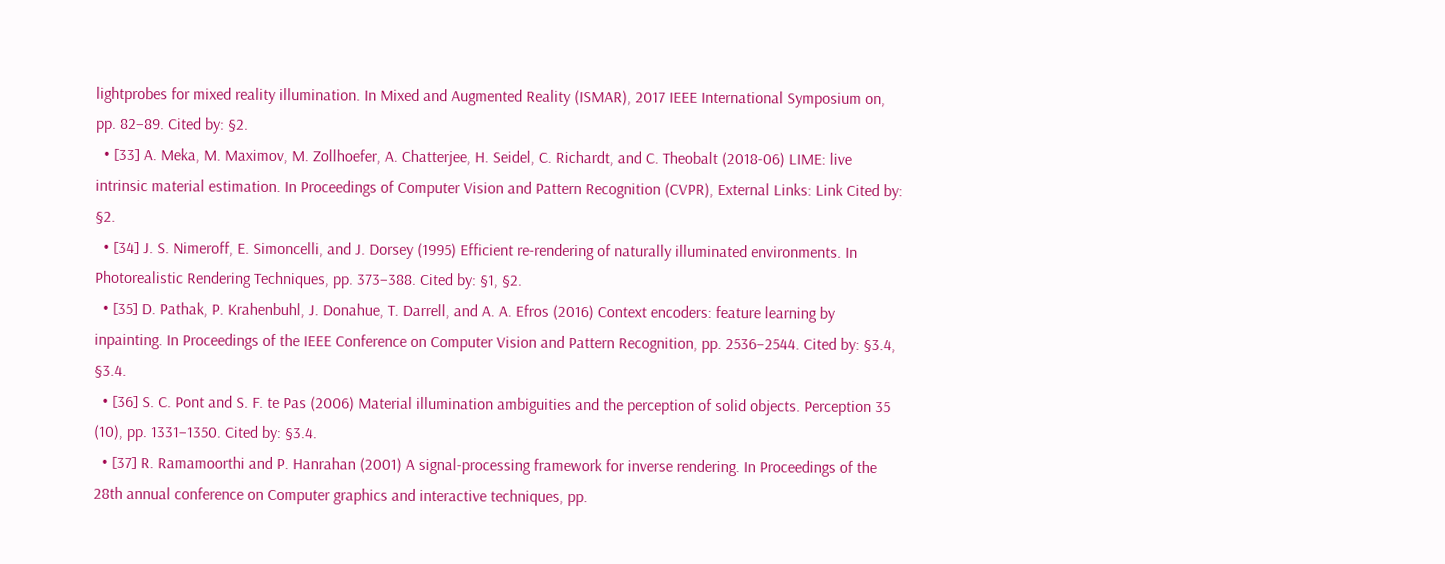lightprobes for mixed reality illumination. In Mixed and Augmented Reality (ISMAR), 2017 IEEE International Symposium on, pp. 82–89. Cited by: §2.
  • [33] A. Meka, M. Maximov, M. Zollhoefer, A. Chatterjee, H. Seidel, C. Richardt, and C. Theobalt (2018-06) LIME: live intrinsic material estimation. In Proceedings of Computer Vision and Pattern Recognition (CVPR), External Links: Link Cited by: §2.
  • [34] J. S. Nimeroff, E. Simoncelli, and J. Dorsey (1995) Efficient re-rendering of naturally illuminated environments. In Photorealistic Rendering Techniques, pp. 373–388. Cited by: §1, §2.
  • [35] D. Pathak, P. Krahenbuhl, J. Donahue, T. Darrell, and A. A. Efros (2016) Context encoders: feature learning by inpainting. In Proceedings of the IEEE Conference on Computer Vision and Pattern Recognition, pp. 2536–2544. Cited by: §3.4, §3.4.
  • [36] S. C. Pont and S. F. te Pas (2006) Material illumination ambiguities and the perception of solid objects. Perception 35 (10), pp. 1331–1350. Cited by: §3.4.
  • [37] R. Ramamoorthi and P. Hanrahan (2001) A signal-processing framework for inverse rendering. In Proceedings of the 28th annual conference on Computer graphics and interactive techniques, pp.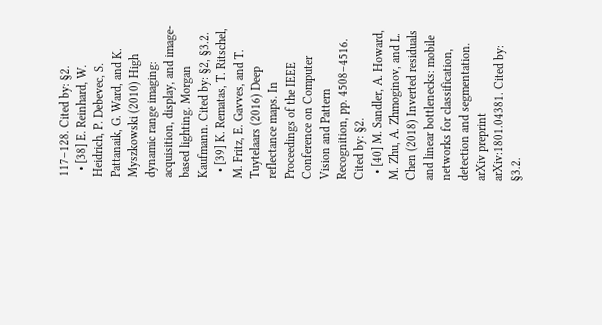117–128. Cited by: §2.
  • [38] E. Reinhard, W. Heidrich, P. Debevec, S. Pattanaik, G. Ward, and K. Myszkowski (2010) High dynamic range imaging: acquisition, display, and image-based lighting. Morgan Kaufmann. Cited by: §2, §3.2.
  • [39] K. Rematas, T. Ritschel, M. Fritz, E. Gavves, and T. Tuytelaars (2016) Deep reflectance maps. In Proceedings of the IEEE Conference on Computer Vision and Pattern Recognition, pp. 4508–4516. Cited by: §2.
  • [40] M. Sandler, A. Howard, M. Zhu, A. Zhmoginov, and L. Chen (2018) Inverted residuals and linear bottlenecks: mobile networks for classification, detection and segmentation. arXiv preprint arXiv:1801.04381. Cited by: §3.2.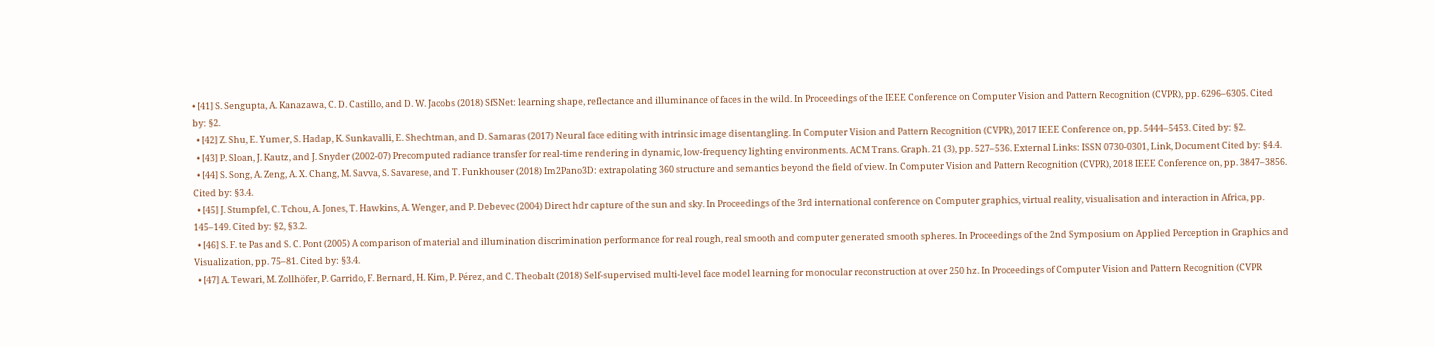• [41] S. Sengupta, A. Kanazawa, C. D. Castillo, and D. W. Jacobs (2018) SfSNet: learning shape, reflectance and illuminance of faces in the wild. In Proceedings of the IEEE Conference on Computer Vision and Pattern Recognition (CVPR), pp. 6296–6305. Cited by: §2.
  • [42] Z. Shu, E. Yumer, S. Hadap, K. Sunkavalli, E. Shechtman, and D. Samaras (2017) Neural face editing with intrinsic image disentangling. In Computer Vision and Pattern Recognition (CVPR), 2017 IEEE Conference on, pp. 5444–5453. Cited by: §2.
  • [43] P. Sloan, J. Kautz, and J. Snyder (2002-07) Precomputed radiance transfer for real-time rendering in dynamic, low-frequency lighting environments. ACM Trans. Graph. 21 (3), pp. 527–536. External Links: ISSN 0730-0301, Link, Document Cited by: §4.4.
  • [44] S. Song, A. Zeng, A. X. Chang, M. Savva, S. Savarese, and T. Funkhouser (2018) Im2Pano3D: extrapolating 360 structure and semantics beyond the field of view. In Computer Vision and Pattern Recognition (CVPR), 2018 IEEE Conference on, pp. 3847–3856. Cited by: §3.4.
  • [45] J. Stumpfel, C. Tchou, A. Jones, T. Hawkins, A. Wenger, and P. Debevec (2004) Direct hdr capture of the sun and sky. In Proceedings of the 3rd international conference on Computer graphics, virtual reality, visualisation and interaction in Africa, pp. 145–149. Cited by: §2, §3.2.
  • [46] S. F. te Pas and S. C. Pont (2005) A comparison of material and illumination discrimination performance for real rough, real smooth and computer generated smooth spheres. In Proceedings of the 2nd Symposium on Applied Perception in Graphics and Visualization, pp. 75–81. Cited by: §3.4.
  • [47] A. Tewari, M. Zollhöfer, P. Garrido, F. Bernard, H. Kim, P. Pérez, and C. Theobalt (2018) Self-supervised multi-level face model learning for monocular reconstruction at over 250 hz. In Proceedings of Computer Vision and Pattern Recognition (CVPR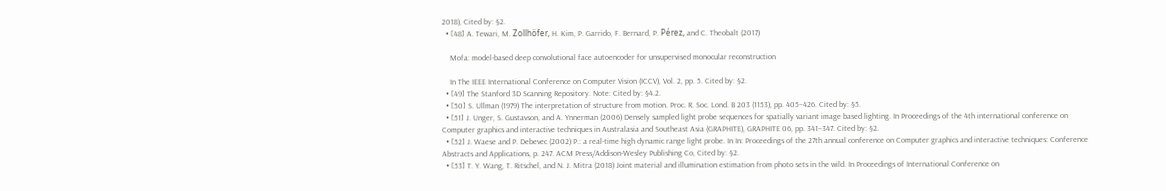2018), Cited by: §2.
  • [48] A. Tewari, M. Zollhöfer, H. Kim, P. Garrido, F. Bernard, P. Pérez, and C. Theobalt (2017)

    Mofa: model-based deep convolutional face autoencoder for unsupervised monocular reconstruction

    In The IEEE International Conference on Computer Vision (ICCV), Vol. 2, pp. 5. Cited by: §2.
  • [49] The Stanford 3D Scanning Repository. Note: Cited by: §4.2.
  • [50] S. Ullman (1979) The interpretation of structure from motion. Proc. R. Soc. Lond. B 203 (1153), pp. 405–426. Cited by: §5.
  • [51] J. Unger, S. Gustavson, and A. Ynnerman (2006) Densely sampled light probe sequences for spatially variant image based lighting. In Proceedings of the 4th international conference on Computer graphics and interactive techniques in Australasia and Southeast Asia (GRAPHITE), GRAPHITE 06, pp. 341–347. Cited by: §2.
  • [52] J. Waese and P. Debevec (2002) P.: a real-time high dynamic range light probe. In In: Proceedings of the 27th annual conference on Computer graphics and interactive techniques: Conference Abstracts and Applications, p. 247. ACM Press/Addison-Wesley Publishing Co, Cited by: §2.
  • [53] T. Y. Wang, T. Ritschel, and N. J. Mitra (2018) Joint material and illumination estimation from photo sets in the wild. In Proceedings of International Conference on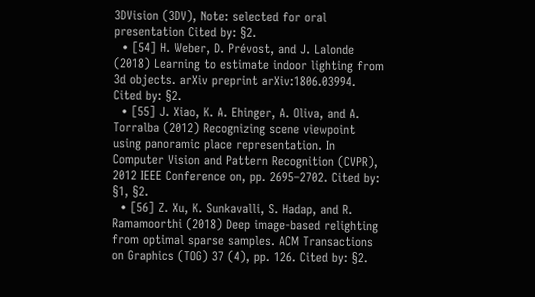3DVision (3DV), Note: selected for oral presentation Cited by: §2.
  • [54] H. Weber, D. Prévost, and J. Lalonde (2018) Learning to estimate indoor lighting from 3d objects. arXiv preprint arXiv:1806.03994. Cited by: §2.
  • [55] J. Xiao, K. A. Ehinger, A. Oliva, and A. Torralba (2012) Recognizing scene viewpoint using panoramic place representation. In Computer Vision and Pattern Recognition (CVPR), 2012 IEEE Conference on, pp. 2695–2702. Cited by: §1, §2.
  • [56] Z. Xu, K. Sunkavalli, S. Hadap, and R. Ramamoorthi (2018) Deep image-based relighting from optimal sparse samples. ACM Transactions on Graphics (TOG) 37 (4), pp. 126. Cited by: §2.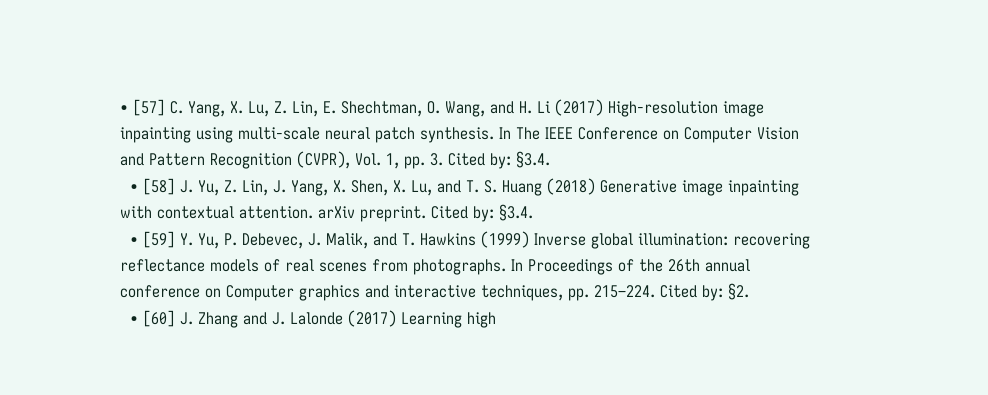• [57] C. Yang, X. Lu, Z. Lin, E. Shechtman, O. Wang, and H. Li (2017) High-resolution image inpainting using multi-scale neural patch synthesis. In The IEEE Conference on Computer Vision and Pattern Recognition (CVPR), Vol. 1, pp. 3. Cited by: §3.4.
  • [58] J. Yu, Z. Lin, J. Yang, X. Shen, X. Lu, and T. S. Huang (2018) Generative image inpainting with contextual attention. arXiv preprint. Cited by: §3.4.
  • [59] Y. Yu, P. Debevec, J. Malik, and T. Hawkins (1999) Inverse global illumination: recovering reflectance models of real scenes from photographs. In Proceedings of the 26th annual conference on Computer graphics and interactive techniques, pp. 215–224. Cited by: §2.
  • [60] J. Zhang and J. Lalonde (2017) Learning high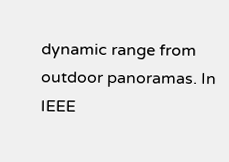dynamic range from outdoor panoramas. In IEEE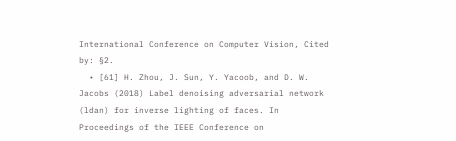International Conference on Computer Vision, Cited by: §2.
  • [61] H. Zhou, J. Sun, Y. Yacoob, and D. W. Jacobs (2018) Label denoising adversarial network (ldan) for inverse lighting of faces. In Proceedings of the IEEE Conference on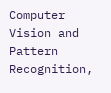Computer Vision and Pattern Recognition,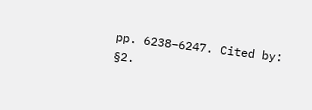pp. 6238–6247. Cited by: §2.